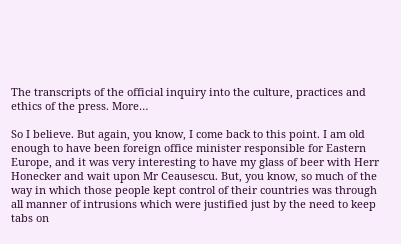The transcripts of the official inquiry into the culture, practices and ethics of the press. More…

So I believe. But again, you know, I come back to this point. I am old enough to have been foreign office minister responsible for Eastern Europe, and it was very interesting to have my glass of beer with Herr Honecker and wait upon Mr Ceausescu. But, you know, so much of the way in which those people kept control of their countries was through all manner of intrusions which were justified just by the need to keep tabs on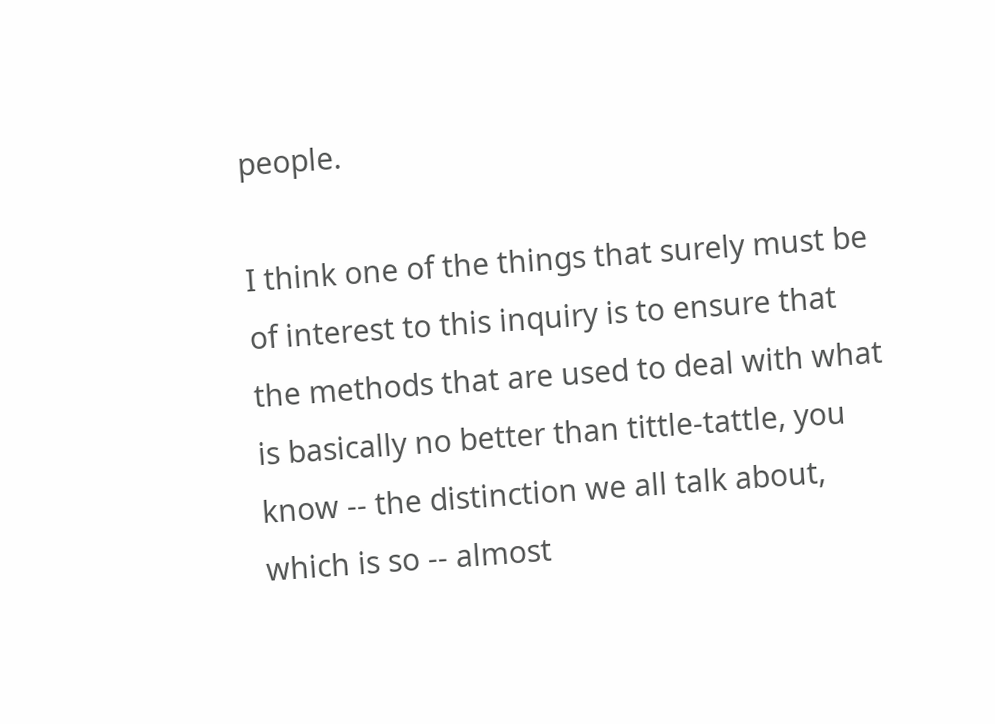people.

I think one of the things that surely must be of interest to this inquiry is to ensure that the methods that are used to deal with what is basically no better than tittle-tattle, you know -- the distinction we all talk about, which is so -- almost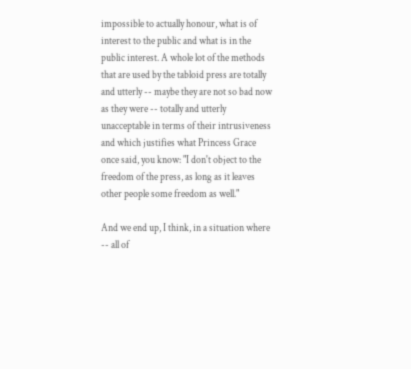impossible to actually honour, what is of interest to the public and what is in the public interest. A whole lot of the methods that are used by the tabloid press are totally and utterly -- maybe they are not so bad now as they were -- totally and utterly unacceptable in terms of their intrusiveness and which justifies what Princess Grace once said, you know: "I don't object to the freedom of the press, as long as it leaves other people some freedom as well."

And we end up, I think, in a situation where -- all of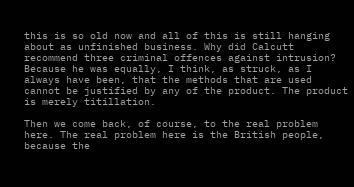this is so old now and all of this is still hanging about as unfinished business. Why did Calcutt recommend three criminal offences against intrusion? Because he was equally, I think, as struck, as I always have been, that the methods that are used cannot be justified by any of the product. The product is merely titillation.

Then we come back, of course, to the real problem here. The real problem here is the British people, because the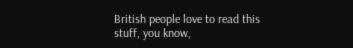British people love to read this stuff, you know,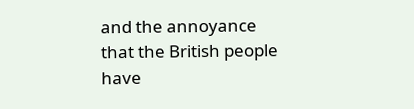and the annoyance that the British people have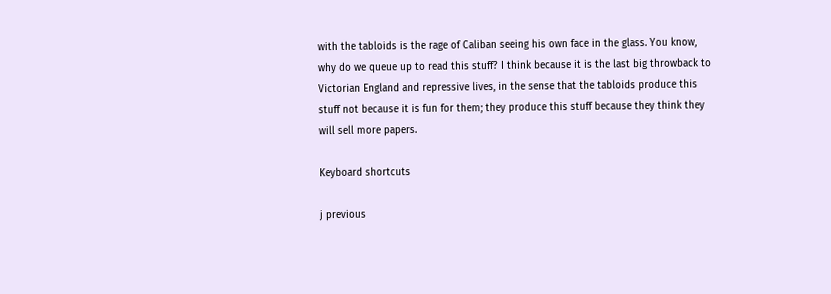with the tabloids is the rage of Caliban seeing his own face in the glass. You know, why do we queue up to read this stuff? I think because it is the last big throwback to Victorian England and repressive lives, in the sense that the tabloids produce this stuff not because it is fun for them; they produce this stuff because they think they will sell more papers.

Keyboard shortcuts

j previous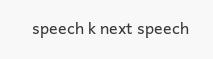speech k next speech